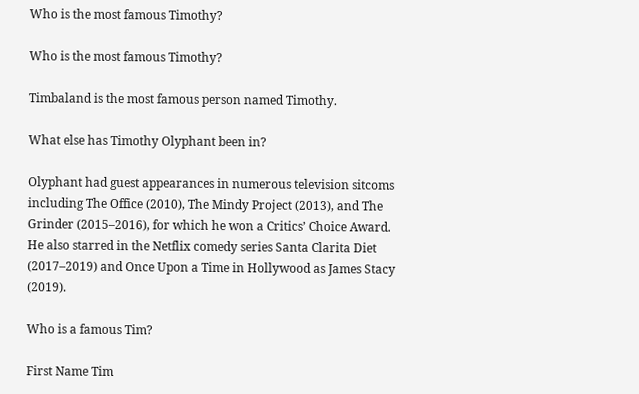Who is the most famous Timothy?

Who is the most famous Timothy?

Timbaland is the most famous person named Timothy.

What else has Timothy Olyphant been in?

Olyphant had guest appearances in numerous television sitcoms including The Office (2010), The Mindy Project (2013), and The Grinder (2015–2016), for which he won a Critics’ Choice Award. He also starred in the Netflix comedy series Santa Clarita Diet (2017–2019) and Once Upon a Time in Hollywood as James Stacy (2019).

Who is a famous Tim?

First Name Tim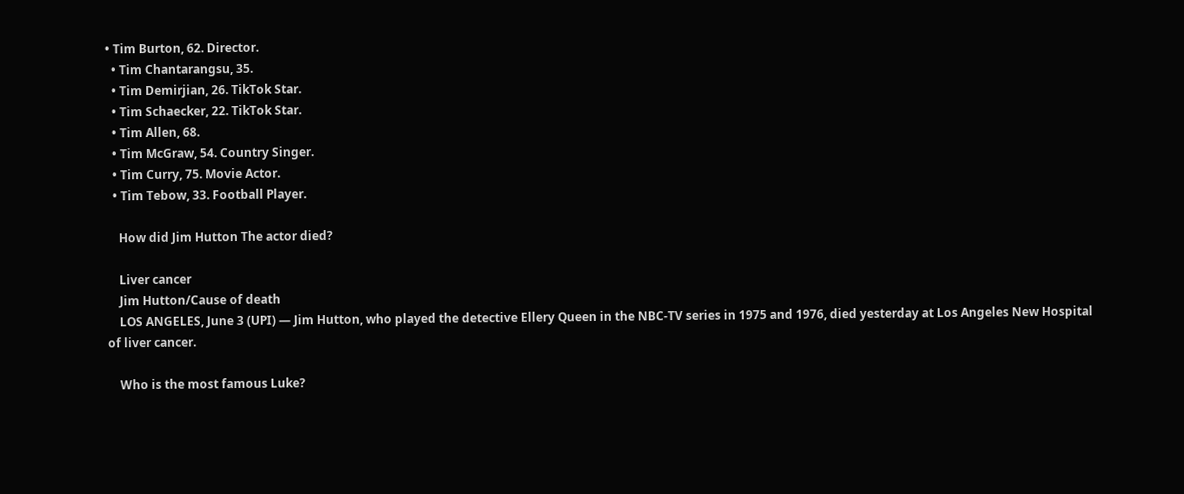• Tim Burton, 62. Director.
  • Tim Chantarangsu, 35.
  • Tim Demirjian, 26. TikTok Star.
  • Tim Schaecker, 22. TikTok Star.
  • Tim Allen, 68.
  • Tim McGraw, 54. Country Singer.
  • Tim Curry, 75. Movie Actor.
  • Tim Tebow, 33. Football Player.

    How did Jim Hutton The actor died?

    Liver cancer
    Jim Hutton/Cause of death
    LOS ANGELES, June 3 (UPI) — Jim Hutton, who played the detective Ellery Queen in the NBC‐TV series in 1975 and 1976, died yesterday at Los Angeles New Hospital of liver cancer.

    Who is the most famous Luke?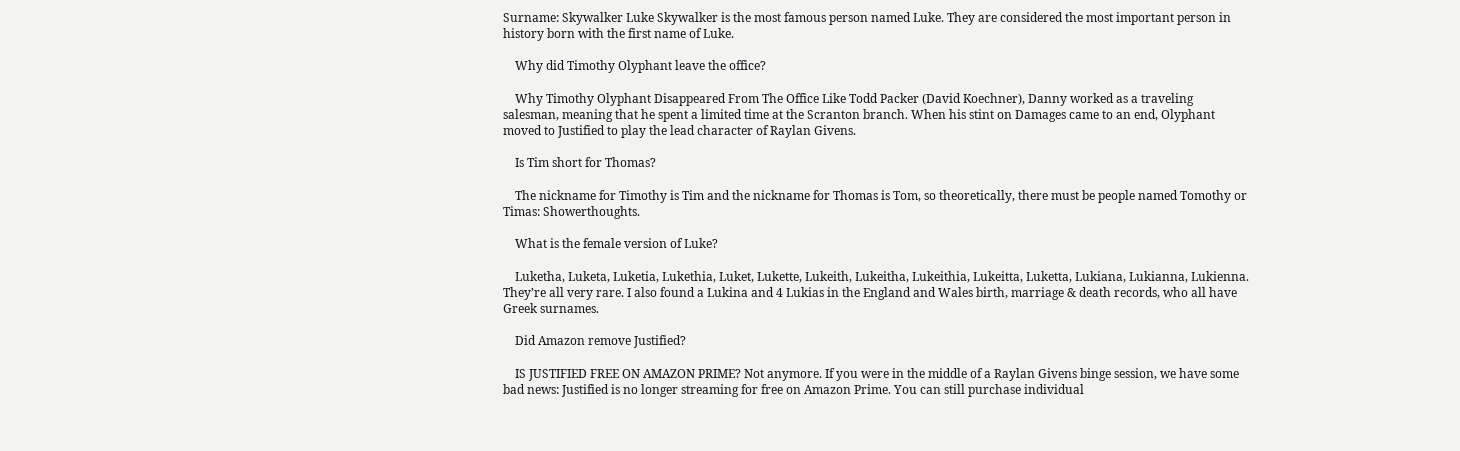Surname: Skywalker Luke Skywalker is the most famous person named Luke. They are considered the most important person in history born with the first name of Luke.

    Why did Timothy Olyphant leave the office?

    Why Timothy Olyphant Disappeared From The Office Like Todd Packer (David Koechner), Danny worked as a traveling salesman, meaning that he spent a limited time at the Scranton branch. When his stint on Damages came to an end, Olyphant moved to Justified to play the lead character of Raylan Givens.

    Is Tim short for Thomas?

    The nickname for Timothy is Tim and the nickname for Thomas is Tom, so theoretically, there must be people named Tomothy or Timas: Showerthoughts.

    What is the female version of Luke?

    Luketha, Luketa, Luketia, Lukethia, Luket, Lukette, Lukeith, Lukeitha, Lukeithia, Lukeitta, Luketta, Lukiana, Lukianna, Lukienna. They’re all very rare. I also found a Lukina and 4 Lukias in the England and Wales birth, marriage & death records, who all have Greek surnames.

    Did Amazon remove Justified?

    IS JUSTIFIED FREE ON AMAZON PRIME? Not anymore. If you were in the middle of a Raylan Givens binge session, we have some bad news: Justified is no longer streaming for free on Amazon Prime. You can still purchase individual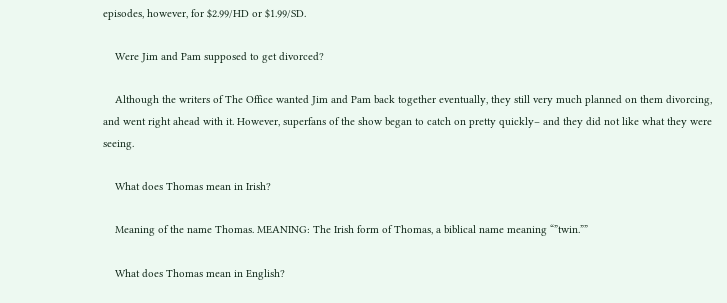episodes, however, for $2.99/HD or $1.99/SD.

    Were Jim and Pam supposed to get divorced?

    Although the writers of The Office wanted Jim and Pam back together eventually, they still very much planned on them divorcing, and went right ahead with it. However, superfans of the show began to catch on pretty quickly– and they did not like what they were seeing.

    What does Thomas mean in Irish?

    Meaning of the name Thomas. MEANING: The Irish form of Thomas, a biblical name meaning “”twin.””

    What does Thomas mean in English?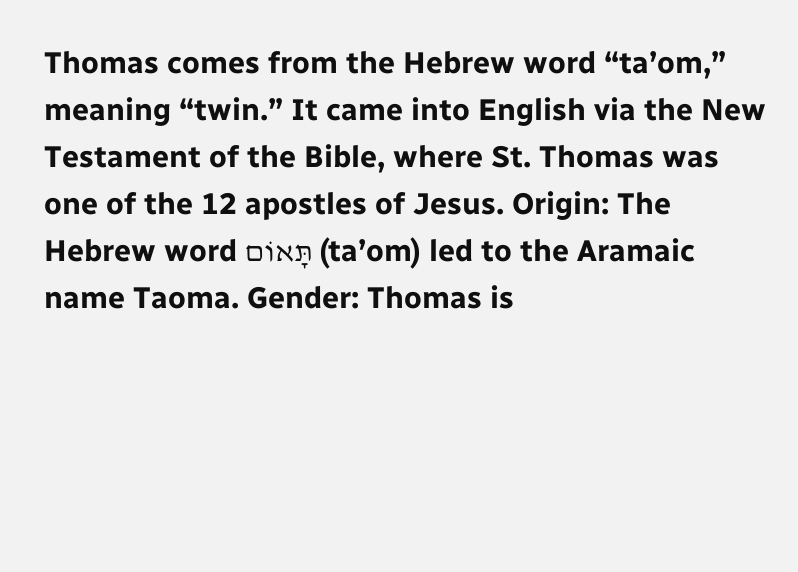Thomas comes from the Hebrew word “ta’om,” meaning “twin.” It came into English via the New Testament of the Bible, where St. Thomas was one of the 12 apostles of Jesus. Origin: The Hebrew word תָּאוֹם (ta’om) led to the Aramaic name Taoma. Gender: Thomas is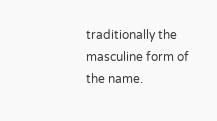traditionally the masculine form of the name.